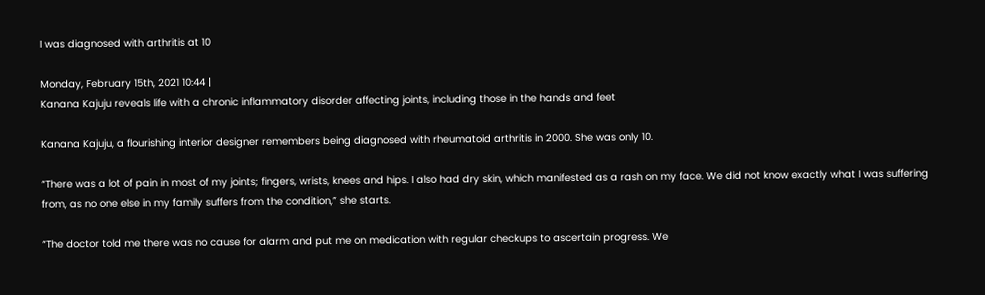I was diagnosed with arthritis at 10

Monday, February 15th, 2021 10:44 |
Kanana Kajuju reveals life with a chronic inflammatory disorder affecting joints, including those in the hands and feet

Kanana Kajuju, a flourishing interior designer remembers being diagnosed with rheumatoid arthritis in 2000. She was only 10.

“There was a lot of pain in most of my joints; fingers, wrists, knees and hips. I also had dry skin, which manifested as a rash on my face. We did not know exactly what I was suffering from, as no one else in my family suffers from the condition,” she starts.

“The doctor told me there was no cause for alarm and put me on medication with regular checkups to ascertain progress. We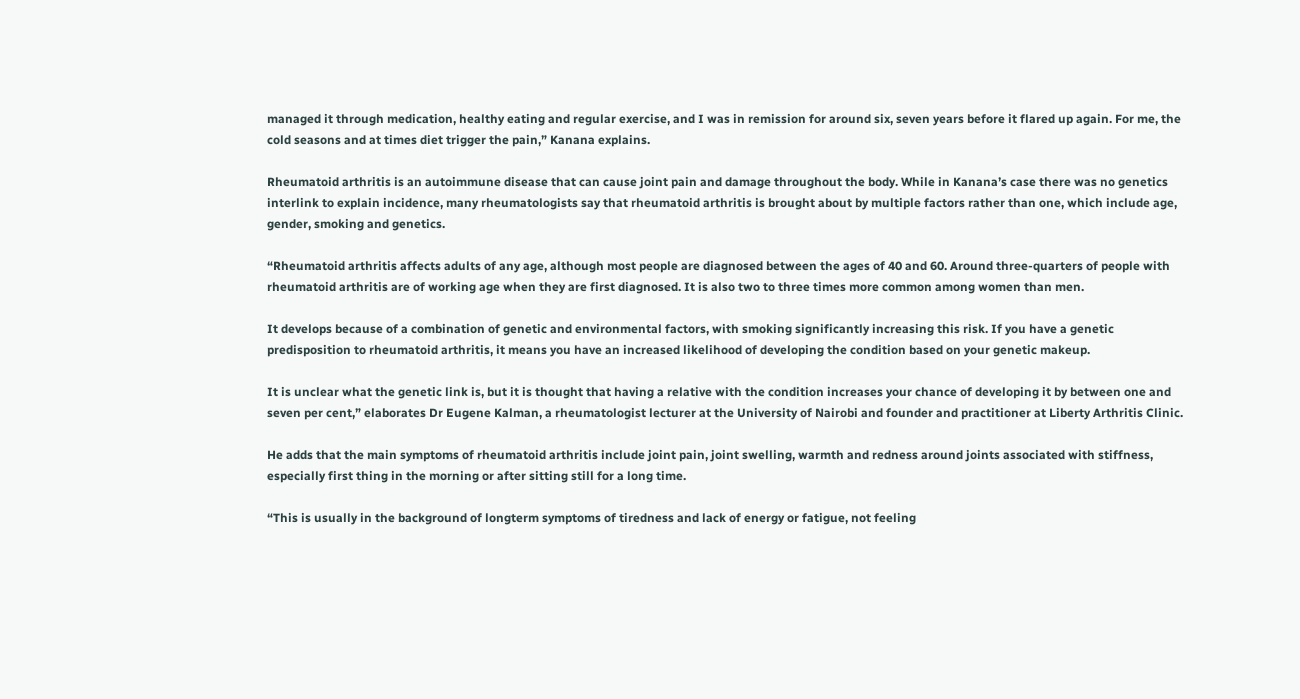managed it through medication, healthy eating and regular exercise, and I was in remission for around six, seven years before it flared up again. For me, the cold seasons and at times diet trigger the pain,” Kanana explains.

Rheumatoid arthritis is an autoimmune disease that can cause joint pain and damage throughout the body. While in Kanana’s case there was no genetics interlink to explain incidence, many rheumatologists say that rheumatoid arthritis is brought about by multiple factors rather than one, which include age, gender, smoking and genetics.

“Rheumatoid arthritis affects adults of any age, although most people are diagnosed between the ages of 40 and 60. Around three-quarters of people with rheumatoid arthritis are of working age when they are first diagnosed. It is also two to three times more common among women than men.

It develops because of a combination of genetic and environmental factors, with smoking significantly increasing this risk. If you have a genetic predisposition to rheumatoid arthritis, it means you have an increased likelihood of developing the condition based on your genetic makeup.

It is unclear what the genetic link is, but it is thought that having a relative with the condition increases your chance of developing it by between one and seven per cent,” elaborates Dr Eugene Kalman, a rheumatologist lecturer at the University of Nairobi and founder and practitioner at Liberty Arthritis Clinic.

He adds that the main symptoms of rheumatoid arthritis include joint pain, joint swelling, warmth and redness around joints associated with stiffness, especially first thing in the morning or after sitting still for a long time.

“This is usually in the background of longterm symptoms of tiredness and lack of energy or fatigue, not feeling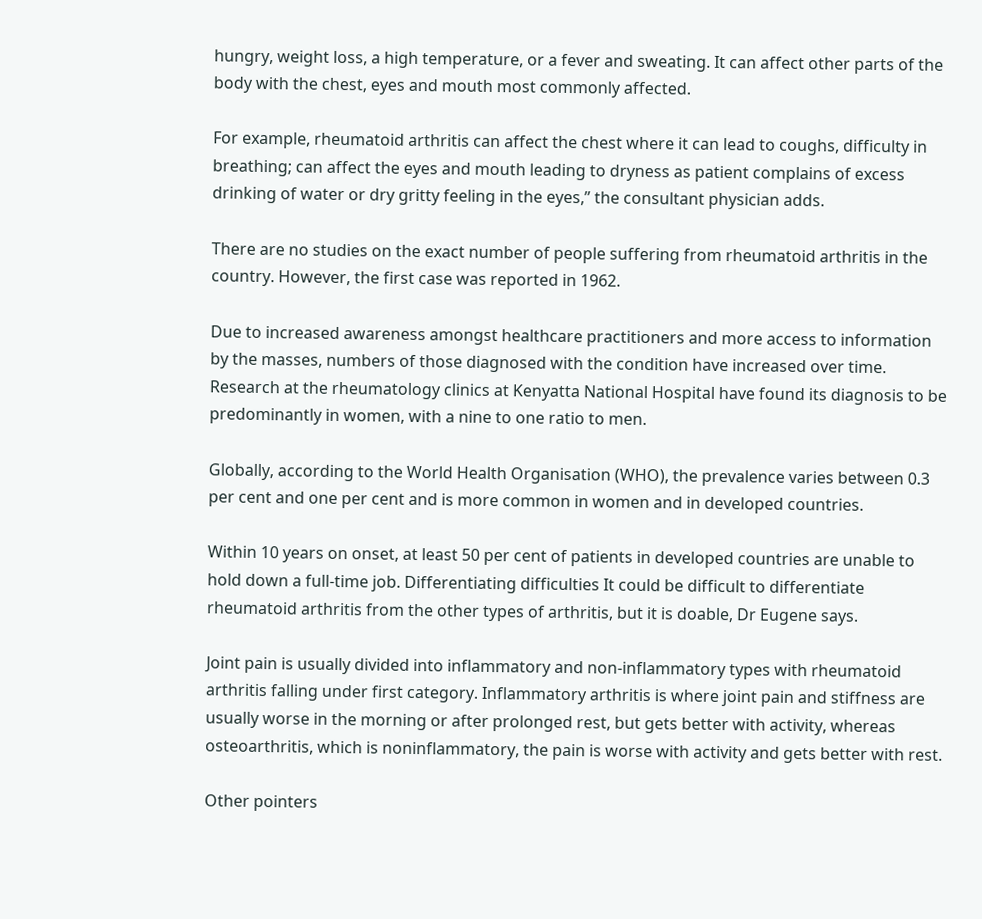hungry, weight loss, a high temperature, or a fever and sweating. It can affect other parts of the body with the chest, eyes and mouth most commonly affected.

For example, rheumatoid arthritis can affect the chest where it can lead to coughs, difficulty in breathing; can affect the eyes and mouth leading to dryness as patient complains of excess drinking of water or dry gritty feeling in the eyes,” the consultant physician adds.

There are no studies on the exact number of people suffering from rheumatoid arthritis in the country. However, the first case was reported in 1962.

Due to increased awareness amongst healthcare practitioners and more access to information by the masses, numbers of those diagnosed with the condition have increased over time. Research at the rheumatology clinics at Kenyatta National Hospital have found its diagnosis to be predominantly in women, with a nine to one ratio to men.

Globally, according to the World Health Organisation (WHO), the prevalence varies between 0.3 per cent and one per cent and is more common in women and in developed countries.

Within 10 years on onset, at least 50 per cent of patients in developed countries are unable to hold down a full-time job. Differentiating difficulties It could be difficult to differentiate rheumatoid arthritis from the other types of arthritis, but it is doable, Dr Eugene says.

Joint pain is usually divided into inflammatory and non-inflammatory types with rheumatoid arthritis falling under first category. Inflammatory arthritis is where joint pain and stiffness are usually worse in the morning or after prolonged rest, but gets better with activity, whereas osteoarthritis, which is noninflammatory, the pain is worse with activity and gets better with rest.

Other pointers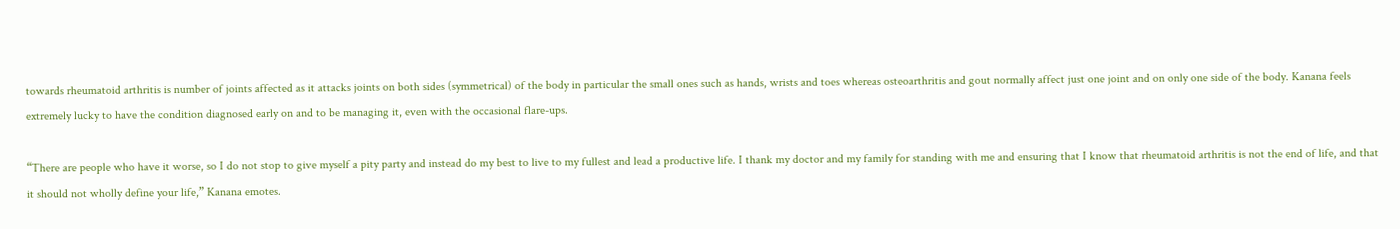towards rheumatoid arthritis is number of joints affected as it attacks joints on both sides (symmetrical) of the body in particular the small ones such as hands, wrists and toes whereas osteoarthritis and gout normally affect just one joint and on only one side of the body. Kanana feels extremely lucky to have the condition diagnosed early on and to be managing it, even with the occasional flare-ups.

“There are people who have it worse, so I do not stop to give myself a pity party and instead do my best to live to my fullest and lead a productive life. I thank my doctor and my family for standing with me and ensuring that I know that rheumatoid arthritis is not the end of life, and that it should not wholly define your life,” Kanana emotes.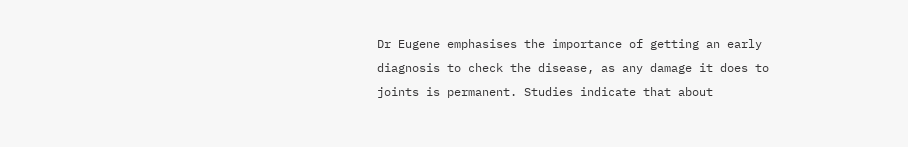Dr Eugene emphasises the importance of getting an early diagnosis to check the disease, as any damage it does to joints is permanent. Studies indicate that about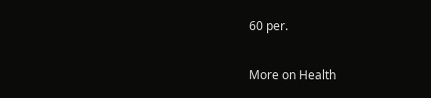60 per.

More on Health